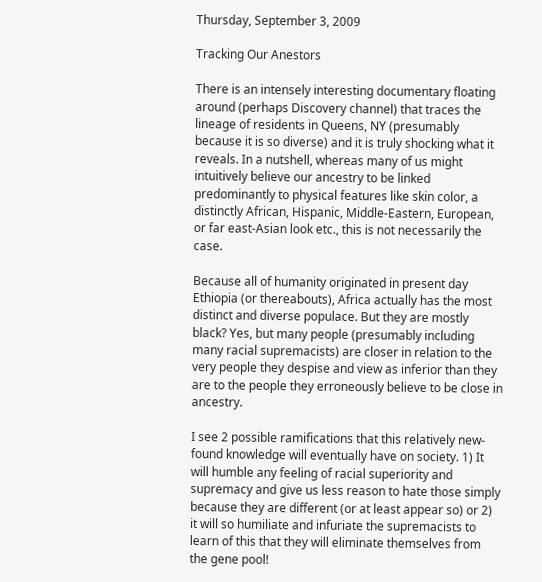Thursday, September 3, 2009

Tracking Our Anestors

There is an intensely interesting documentary floating around (perhaps Discovery channel) that traces the lineage of residents in Queens, NY (presumably because it is so diverse) and it is truly shocking what it reveals. In a nutshell, whereas many of us might intuitively believe our ancestry to be linked predominantly to physical features like skin color, a distinctly African, Hispanic, Middle-Eastern, European, or far east-Asian look etc., this is not necessarily the case.

Because all of humanity originated in present day Ethiopia (or thereabouts), Africa actually has the most distinct and diverse populace. But they are mostly black? Yes, but many people (presumably including many racial supremacists) are closer in relation to the very people they despise and view as inferior than they are to the people they erroneously believe to be close in ancestry.

I see 2 possible ramifications that this relatively new-found knowledge will eventually have on society. 1) It will humble any feeling of racial superiority and supremacy and give us less reason to hate those simply because they are different (or at least appear so) or 2) it will so humiliate and infuriate the supremacists to learn of this that they will eliminate themselves from the gene pool!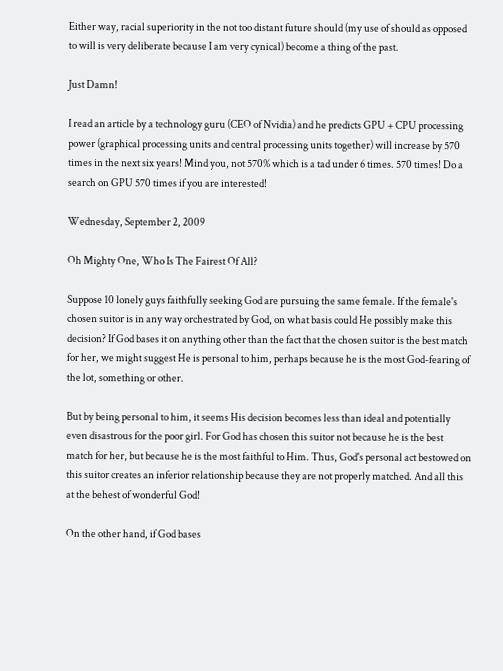Either way, racial superiority in the not too distant future should (my use of should as opposed to will is very deliberate because I am very cynical) become a thing of the past.

Just Damn!

I read an article by a technology guru (CEO of Nvidia) and he predicts GPU + CPU processing power (graphical processing units and central processing units together) will increase by 570 times in the next six years! Mind you, not 570% which is a tad under 6 times. 570 times! Do a search on GPU 570 times if you are interested!

Wednesday, September 2, 2009

Oh Mighty One, Who Is The Fairest Of All?

Suppose 10 lonely guys faithfully seeking God are pursuing the same female. If the female's chosen suitor is in any way orchestrated by God, on what basis could He possibly make this decision? If God bases it on anything other than the fact that the chosen suitor is the best match for her, we might suggest He is personal to him, perhaps because he is the most God-fearing of the lot, something or other.

But by being personal to him, it seems His decision becomes less than ideal and potentially even disastrous for the poor girl. For God has chosen this suitor not because he is the best match for her, but because he is the most faithful to Him. Thus, God's personal act bestowed on this suitor creates an inferior relationship because they are not properly matched. And all this at the behest of wonderful God!

On the other hand, if God bases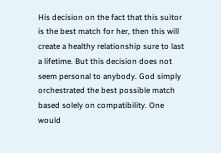His decision on the fact that this suitor is the best match for her, then this will create a healthy relationship sure to last a lifetime. But this decision does not seem personal to anybody. God simply orchestrated the best possible match based solely on compatibility. One would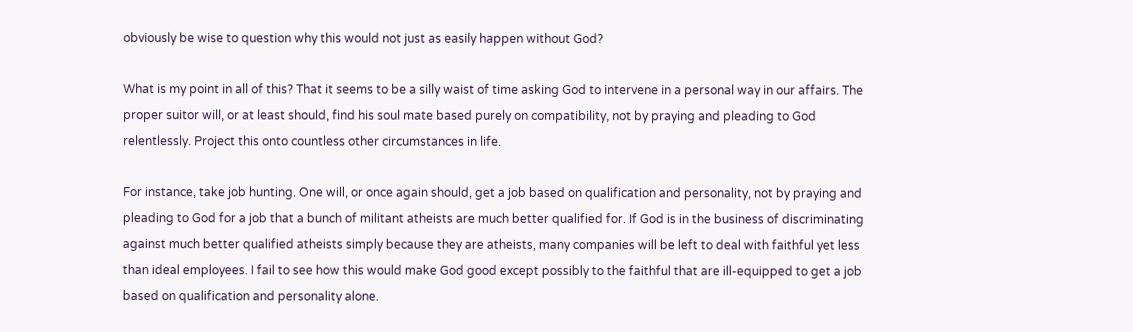obviously be wise to question why this would not just as easily happen without God?

What is my point in all of this? That it seems to be a silly waist of time asking God to intervene in a personal way in our affairs. The proper suitor will, or at least should, find his soul mate based purely on compatibility, not by praying and pleading to God relentlessly. Project this onto countless other circumstances in life.

For instance, take job hunting. One will, or once again should, get a job based on qualification and personality, not by praying and pleading to God for a job that a bunch of militant atheists are much better qualified for. If God is in the business of discriminating against much better qualified atheists simply because they are atheists, many companies will be left to deal with faithful yet less than ideal employees. I fail to see how this would make God good except possibly to the faithful that are ill-equipped to get a job based on qualification and personality alone.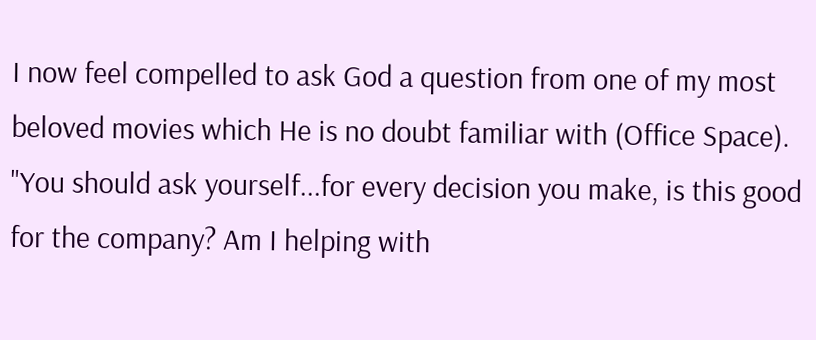I now feel compelled to ask God a question from one of my most beloved movies which He is no doubt familiar with (Office Space). "You should ask yourself...for every decision you make, is this good for the company? Am I helping with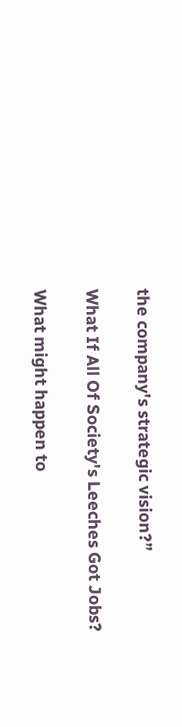the company's strategic vision?”

What If All Of Society's Leeches Got Jobs?

What might happen to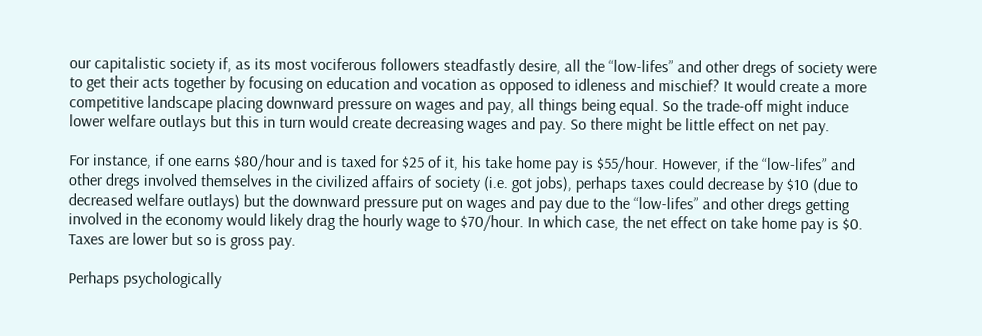our capitalistic society if, as its most vociferous followers steadfastly desire, all the “low-lifes” and other dregs of society were to get their acts together by focusing on education and vocation as opposed to idleness and mischief? It would create a more competitive landscape placing downward pressure on wages and pay, all things being equal. So the trade-off might induce lower welfare outlays but this in turn would create decreasing wages and pay. So there might be little effect on net pay.

For instance, if one earns $80/hour and is taxed for $25 of it, his take home pay is $55/hour. However, if the “low-lifes” and other dregs involved themselves in the civilized affairs of society (i.e. got jobs), perhaps taxes could decrease by $10 (due to decreased welfare outlays) but the downward pressure put on wages and pay due to the “low-lifes” and other dregs getting involved in the economy would likely drag the hourly wage to $70/hour. In which case, the net effect on take home pay is $0. Taxes are lower but so is gross pay.

Perhaps psychologically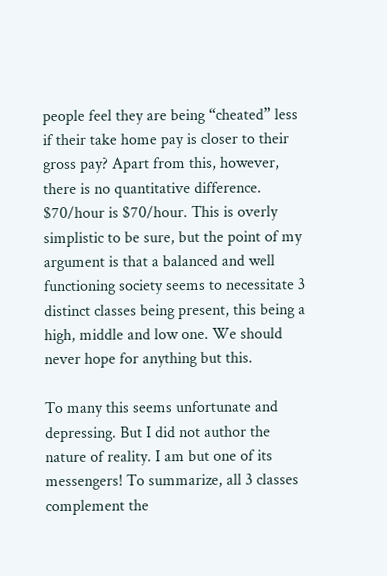people feel they are being “cheated” less if their take home pay is closer to their gross pay? Apart from this, however, there is no quantitative difference. $70/hour is $70/hour. This is overly simplistic to be sure, but the point of my argument is that a balanced and well functioning society seems to necessitate 3 distinct classes being present, this being a high, middle and low one. We should never hope for anything but this.

To many this seems unfortunate and depressing. But I did not author the nature of reality. I am but one of its messengers! To summarize, all 3 classes complement the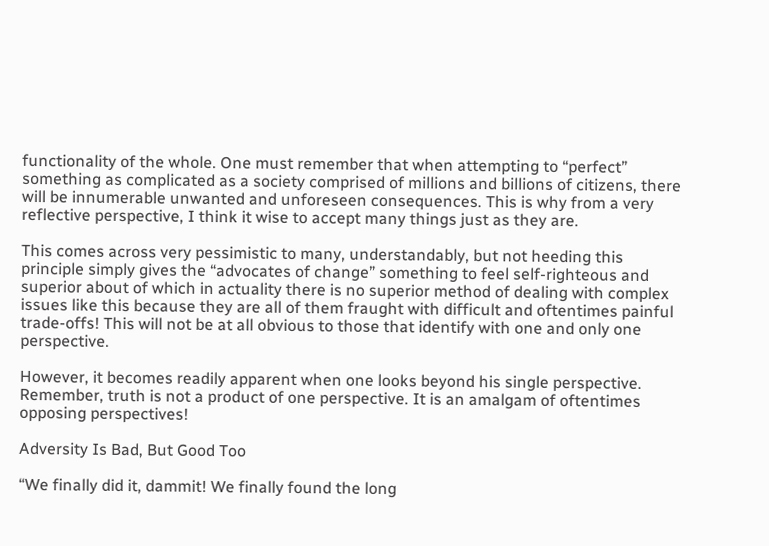functionality of the whole. One must remember that when attempting to “perfect” something as complicated as a society comprised of millions and billions of citizens, there will be innumerable unwanted and unforeseen consequences. This is why from a very reflective perspective, I think it wise to accept many things just as they are.

This comes across very pessimistic to many, understandably, but not heeding this principle simply gives the “advocates of change” something to feel self-righteous and superior about of which in actuality there is no superior method of dealing with complex issues like this because they are all of them fraught with difficult and oftentimes painful trade-offs! This will not be at all obvious to those that identify with one and only one perspective.

However, it becomes readily apparent when one looks beyond his single perspective. Remember, truth is not a product of one perspective. It is an amalgam of oftentimes opposing perspectives!

Adversity Is Bad, But Good Too

“We finally did it, dammit! We finally found the long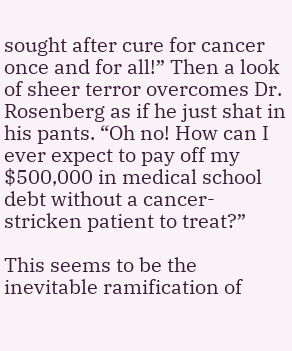sought after cure for cancer once and for all!” Then a look of sheer terror overcomes Dr. Rosenberg as if he just shat in his pants. “Oh no! How can I ever expect to pay off my $500,000 in medical school debt without a cancer-stricken patient to treat?”

This seems to be the inevitable ramification of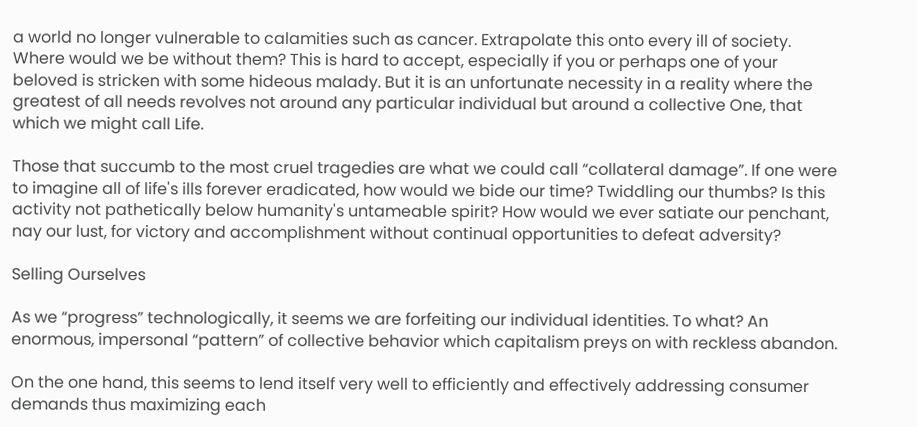a world no longer vulnerable to calamities such as cancer. Extrapolate this onto every ill of society. Where would we be without them? This is hard to accept, especially if you or perhaps one of your beloved is stricken with some hideous malady. But it is an unfortunate necessity in a reality where the greatest of all needs revolves not around any particular individual but around a collective One, that which we might call Life.

Those that succumb to the most cruel tragedies are what we could call “collateral damage”. If one were to imagine all of life's ills forever eradicated, how would we bide our time? Twiddling our thumbs? Is this activity not pathetically below humanity's untameable spirit? How would we ever satiate our penchant, nay our lust, for victory and accomplishment without continual opportunities to defeat adversity?

Selling Ourselves

As we “progress” technologically, it seems we are forfeiting our individual identities. To what? An enormous, impersonal “pattern” of collective behavior which capitalism preys on with reckless abandon.

On the one hand, this seems to lend itself very well to efficiently and effectively addressing consumer demands thus maximizing each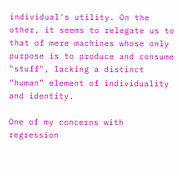individual's utility. On the other, it seems to relegate us to that of mere machines whose only purpose is to produce and consume "stuff", lacking a distinct “human” element of individuality and identity.

One of my concerns with regression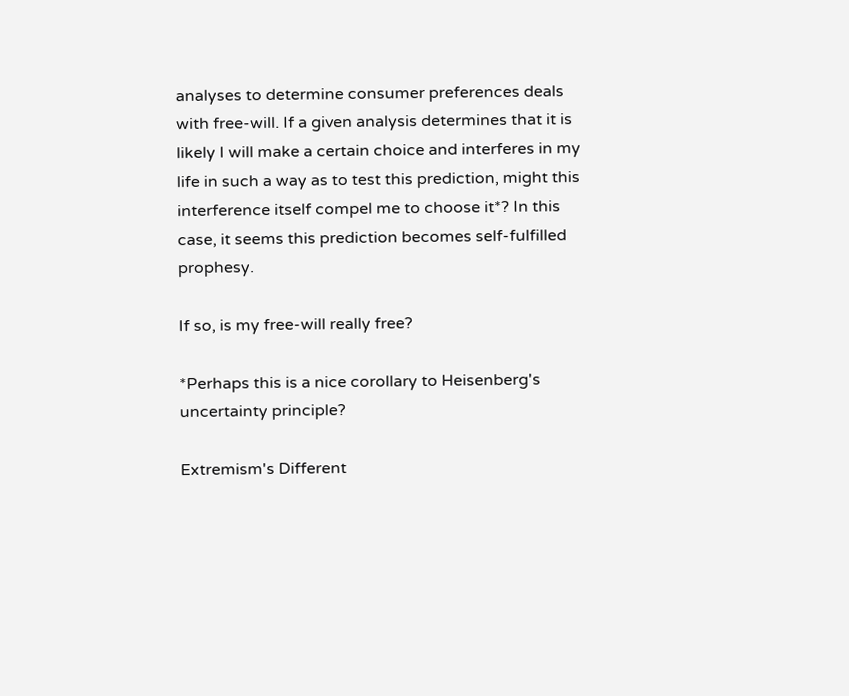analyses to determine consumer preferences deals with free-will. If a given analysis determines that it is likely I will make a certain choice and interferes in my life in such a way as to test this prediction, might this interference itself compel me to choose it*? In this case, it seems this prediction becomes self-fulfilled prophesy.

If so, is my free-will really free?

*Perhaps this is a nice corollary to Heisenberg's uncertainty principle?

Extremism's Different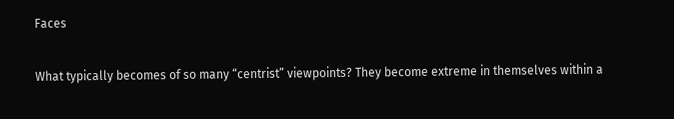Faces

What typically becomes of so many “centrist” viewpoints? They become extreme in themselves within a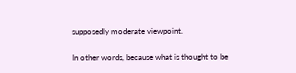supposedly moderate viewpoint.

In other words, because what is thought to be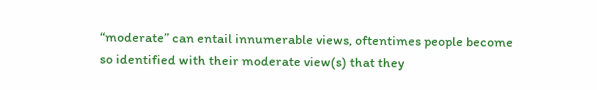“moderate” can entail innumerable views, oftentimes people become so identified with their moderate view(s) that they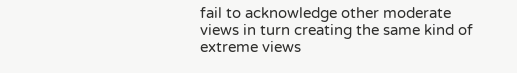fail to acknowledge other moderate views in turn creating the same kind of extreme views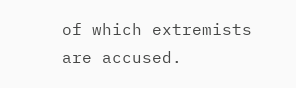of which extremists are accused.